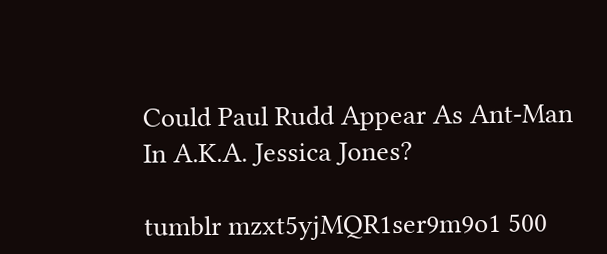Could Paul Rudd Appear As Ant-Man In A.K.A. Jessica Jones?

tumblr mzxt5yjMQR1ser9m9o1 500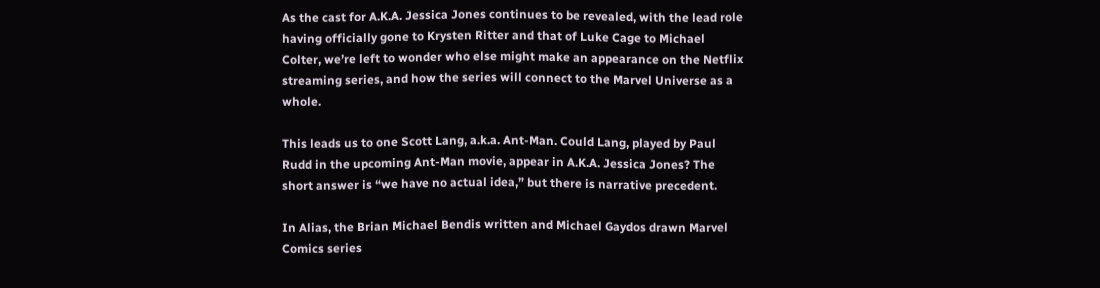As the cast for A.K.A. Jessica Jones continues to be revealed, with the lead role having officially gone to Krysten Ritter and that of Luke Cage to Michael Colter, we’re left to wonder who else might make an appearance on the Netflix streaming series, and how the series will connect to the Marvel Universe as a whole.

This leads us to one Scott Lang, a.k.a. Ant-Man. Could Lang, played by Paul Rudd in the upcoming Ant-Man movie, appear in A.K.A. Jessica Jones? The short answer is “we have no actual idea,” but there is narrative precedent.

In Alias, the Brian Michael Bendis written and Michael Gaydos drawn Marvel Comics series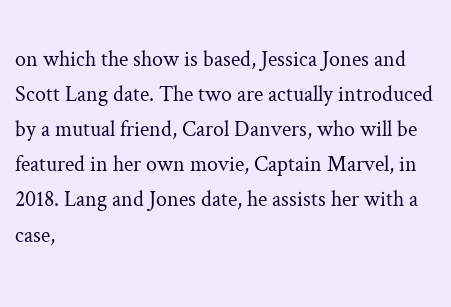on which the show is based, Jessica Jones and Scott Lang date. The two are actually introduced by a mutual friend, Carol Danvers, who will be featured in her own movie, Captain Marvel, in 2018. Lang and Jones date, he assists her with a case,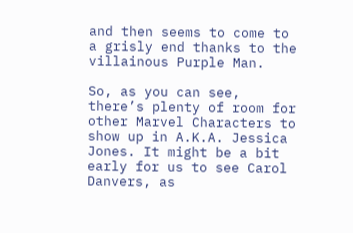and then seems to come to a grisly end thanks to the villainous Purple Man.

So, as you can see, there’s plenty of room for other Marvel Characters to show up in A.K.A. Jessica Jones. It might be a bit early for us to see Carol Danvers, as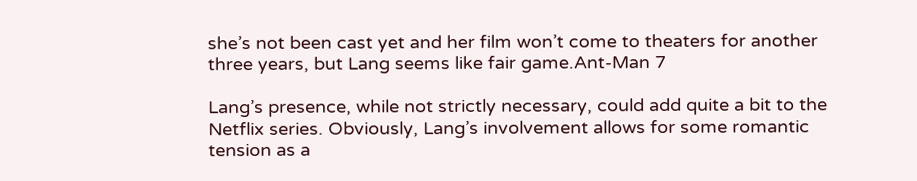she’s not been cast yet and her film won’t come to theaters for another three years, but Lang seems like fair game.Ant-Man 7

Lang’s presence, while not strictly necessary, could add quite a bit to the Netflix series. Obviously, Lang’s involvement allows for some romantic tension as a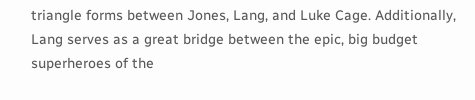triangle forms between Jones, Lang, and Luke Cage. Additionally, Lang serves as a great bridge between the epic, big budget superheroes of the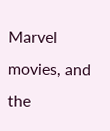Marvel movies, and the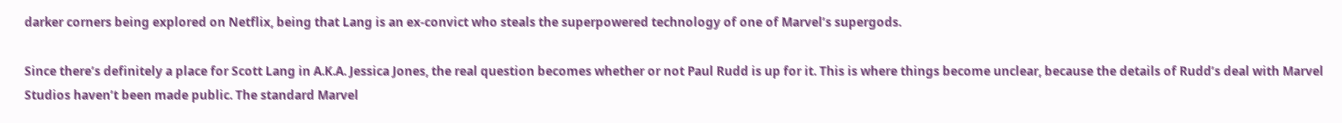darker corners being explored on Netflix, being that Lang is an ex-convict who steals the superpowered technology of one of Marvel’s supergods.

Since there’s definitely a place for Scott Lang in A.K.A. Jessica Jones, the real question becomes whether or not Paul Rudd is up for it. This is where things become unclear, because the details of Rudd’s deal with Marvel Studios haven’t been made public. The standard Marvel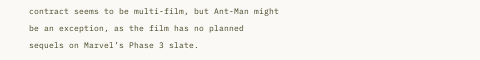contract seems to be multi-film, but Ant-Man might be an exception, as the film has no planned sequels on Marvel’s Phase 3 slate.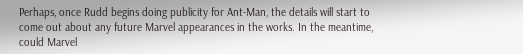Perhaps, once Rudd begins doing publicity for Ant-Man, the details will start to come out about any future Marvel appearances in the works. In the meantime, could Marvel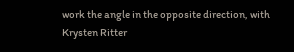work the angle in the opposite direction, with Krysten Ritter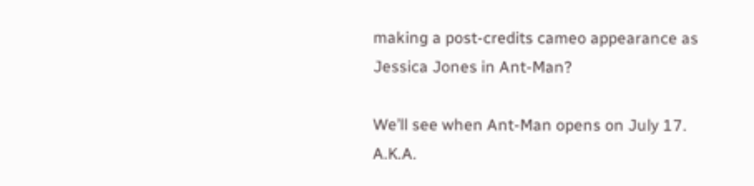making a post-credits cameo appearance as Jessica Jones in Ant-Man?

We’ll see when Ant-Man opens on July 17. A.K.A.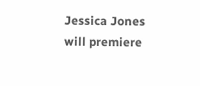Jessica Jones will premiere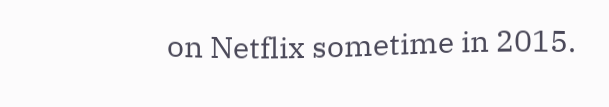on Netflix sometime in 2015.